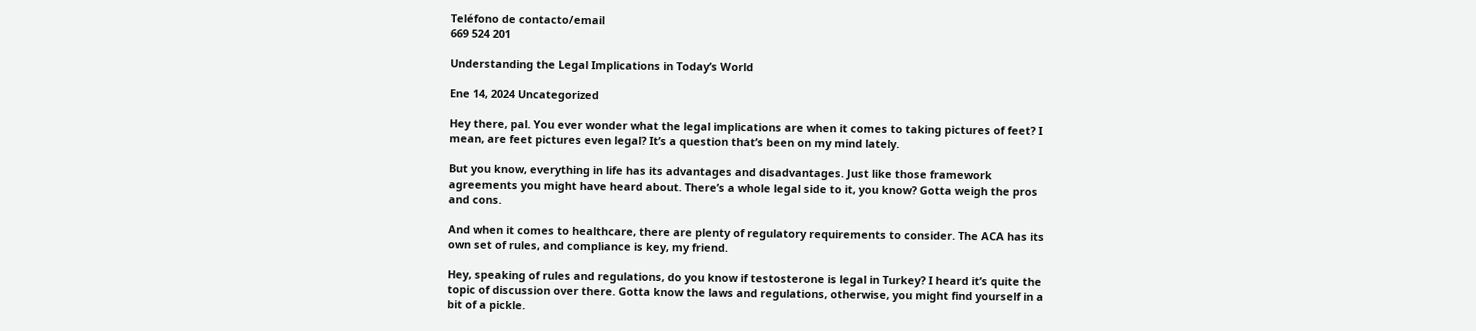Teléfono de contacto/email
669 524 201

Understanding the Legal Implications in Today’s World

Ene 14, 2024 Uncategorized

Hey there, pal. You ever wonder what the legal implications are when it comes to taking pictures of feet? I mean, are feet pictures even legal? It’s a question that’s been on my mind lately.

But you know, everything in life has its advantages and disadvantages. Just like those framework agreements you might have heard about. There’s a whole legal side to it, you know? Gotta weigh the pros and cons.

And when it comes to healthcare, there are plenty of regulatory requirements to consider. The ACA has its own set of rules, and compliance is key, my friend.

Hey, speaking of rules and regulations, do you know if testosterone is legal in Turkey? I heard it’s quite the topic of discussion over there. Gotta know the laws and regulations, otherwise, you might find yourself in a bit of a pickle.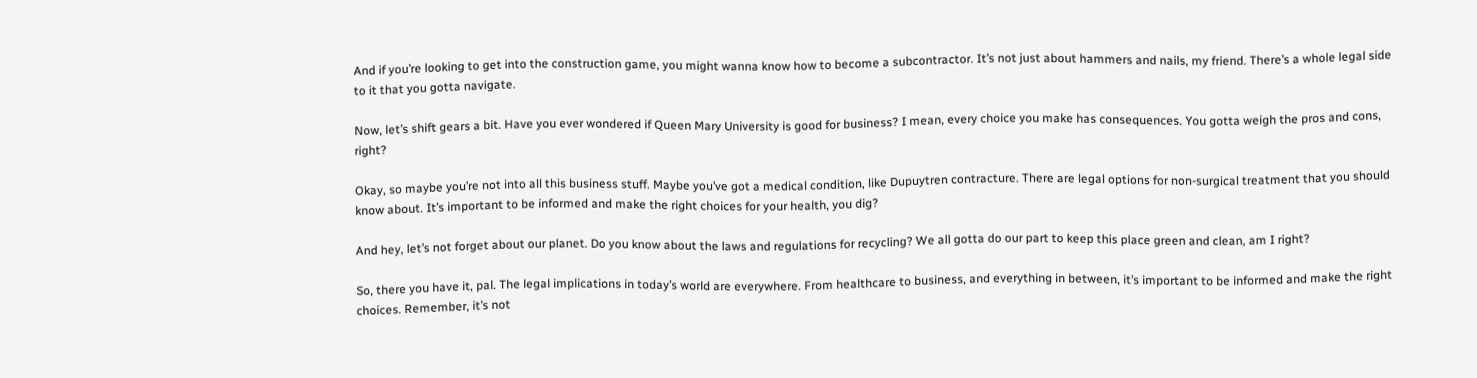And if you’re looking to get into the construction game, you might wanna know how to become a subcontractor. It’s not just about hammers and nails, my friend. There’s a whole legal side to it that you gotta navigate.

Now, let’s shift gears a bit. Have you ever wondered if Queen Mary University is good for business? I mean, every choice you make has consequences. You gotta weigh the pros and cons, right?

Okay, so maybe you’re not into all this business stuff. Maybe you’ve got a medical condition, like Dupuytren contracture. There are legal options for non-surgical treatment that you should know about. It’s important to be informed and make the right choices for your health, you dig?

And hey, let’s not forget about our planet. Do you know about the laws and regulations for recycling? We all gotta do our part to keep this place green and clean, am I right?

So, there you have it, pal. The legal implications in today’s world are everywhere. From healthcare to business, and everything in between, it’s important to be informed and make the right choices. Remember, it’s not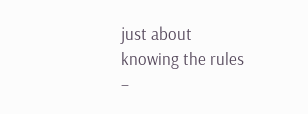just about knowing the rules –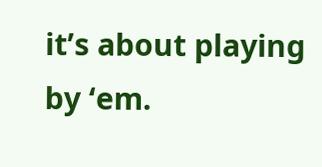it’s about playing by ‘em.